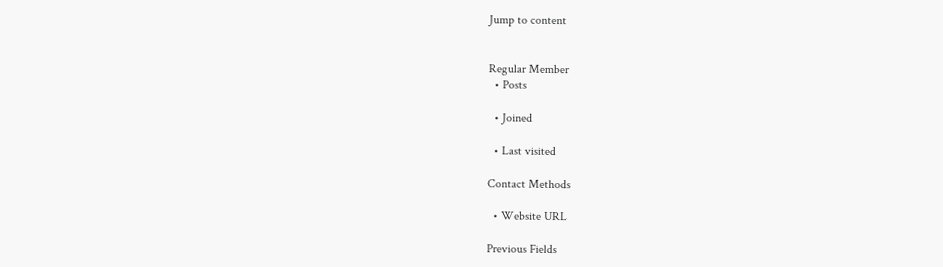Jump to content


Regular Member
  • Posts

  • Joined

  • Last visited

Contact Methods

  • Website URL

Previous Fields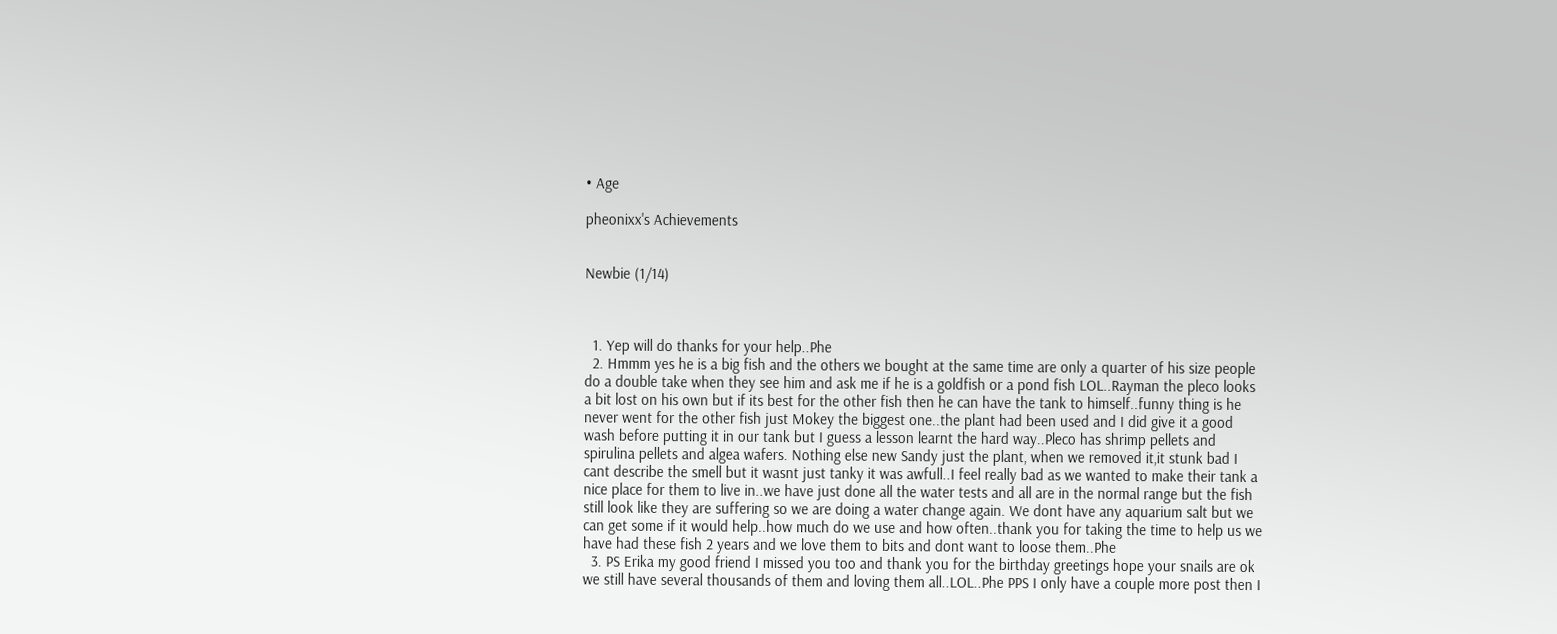• Age

pheonixx's Achievements


Newbie (1/14)



  1. Yep will do thanks for your help..Phe
  2. Hmmm yes he is a big fish and the others we bought at the same time are only a quarter of his size people do a double take when they see him and ask me if he is a goldfish or a pond fish LOL..Rayman the pleco looks a bit lost on his own but if its best for the other fish then he can have the tank to himself..funny thing is he never went for the other fish just Mokey the biggest one..the plant had been used and I did give it a good wash before putting it in our tank but I guess a lesson learnt the hard way..Pleco has shrimp pellets and spirulina pellets and algea wafers. Nothing else new Sandy just the plant, when we removed it,it stunk bad I cant describe the smell but it wasnt just tanky it was awfull..I feel really bad as we wanted to make their tank a nice place for them to live in..we have just done all the water tests and all are in the normal range but the fish still look like they are suffering so we are doing a water change again. We dont have any aquarium salt but we can get some if it would help..how much do we use and how often..thank you for taking the time to help us we have had these fish 2 years and we love them to bits and dont want to loose them..Phe
  3. PS Erika my good friend I missed you too and thank you for the birthday greetings hope your snails are ok we still have several thousands of them and loving them all..LOL..Phe PPS I only have a couple more post then I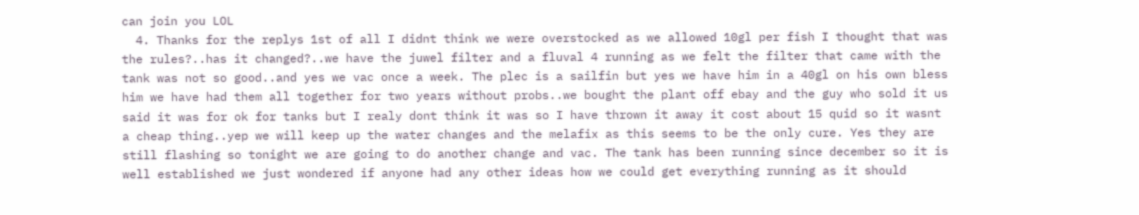can join you LOL
  4. Thanks for the replys 1st of all I didnt think we were overstocked as we allowed 10gl per fish I thought that was the rules?..has it changed?..we have the juwel filter and a fluval 4 running as we felt the filter that came with the tank was not so good..and yes we vac once a week. The plec is a sailfin but yes we have him in a 40gl on his own bless him we have had them all together for two years without probs..we bought the plant off ebay and the guy who sold it us said it was for ok for tanks but I realy dont think it was so I have thrown it away it cost about 15 quid so it wasnt a cheap thing..yep we will keep up the water changes and the melafix as this seems to be the only cure. Yes they are still flashing so tonight we are going to do another change and vac. The tank has been running since december so it is well established we just wondered if anyone had any other ideas how we could get everything running as it should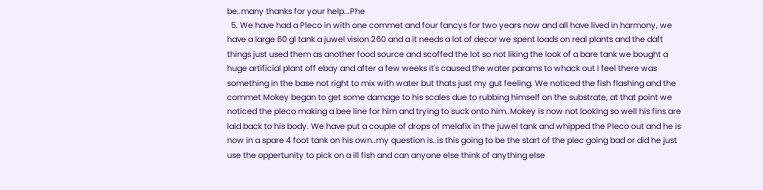be..many thanks for your help...Phe
  5. We have had a Pleco in with one commet and four fancys for two years now and all have lived in harmony, we have a large 60 gl tank a juwel vision 260 and a it needs a lot of decor we spent loads on real plants and the daft things just used them as another food source and scoffed the lot so not liking the look of a bare tank we bought a huge artificial plant off ebay and after a few weeks it's caused the water params to whack out I feel there was something in the base not right to mix with water but thats just my gut feeling. We noticed the fish flashing and the commet Mokey began to get some damage to his scales due to rubbing himself on the substrate, at that point we noticed the pleco making a bee line for him and trying to suck onto him..Mokey is now not looking so well his fins are laid back to his body. We have put a couple of drops of melafix in the juwel tank and whipped the Pleco out and he is now in a spare 4 foot tank on his own..my question is..is this going to be the start of the plec going bad or did he just use the oppertunity to pick on a ill fish and can anyone else think of anything else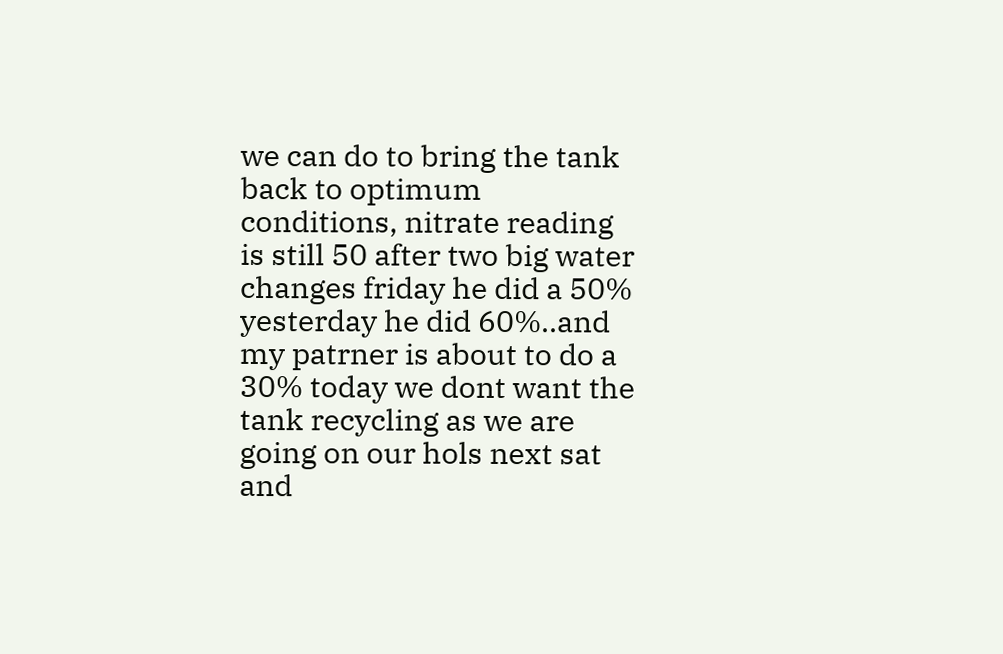we can do to bring the tank back to optimum conditions, nitrate reading is still 50 after two big water changes friday he did a 50% yesterday he did 60%..and my patrner is about to do a 30% today we dont want the tank recycling as we are going on our hols next sat and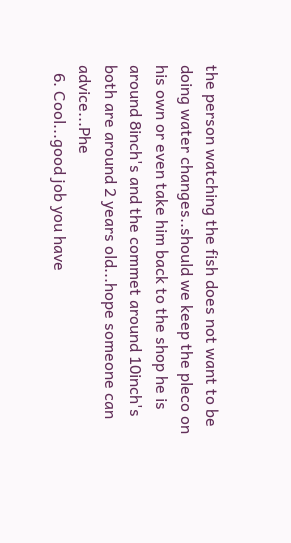the person watching the fish does not want to be doing water changes..should we keep the pleco on his own or even take him back to the shop he is around 8inch's and the commet around 10inch's both are around 2 years old...hope someone can advice...Phe
  6. Cool...good job you have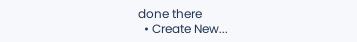done there
  • Create New...